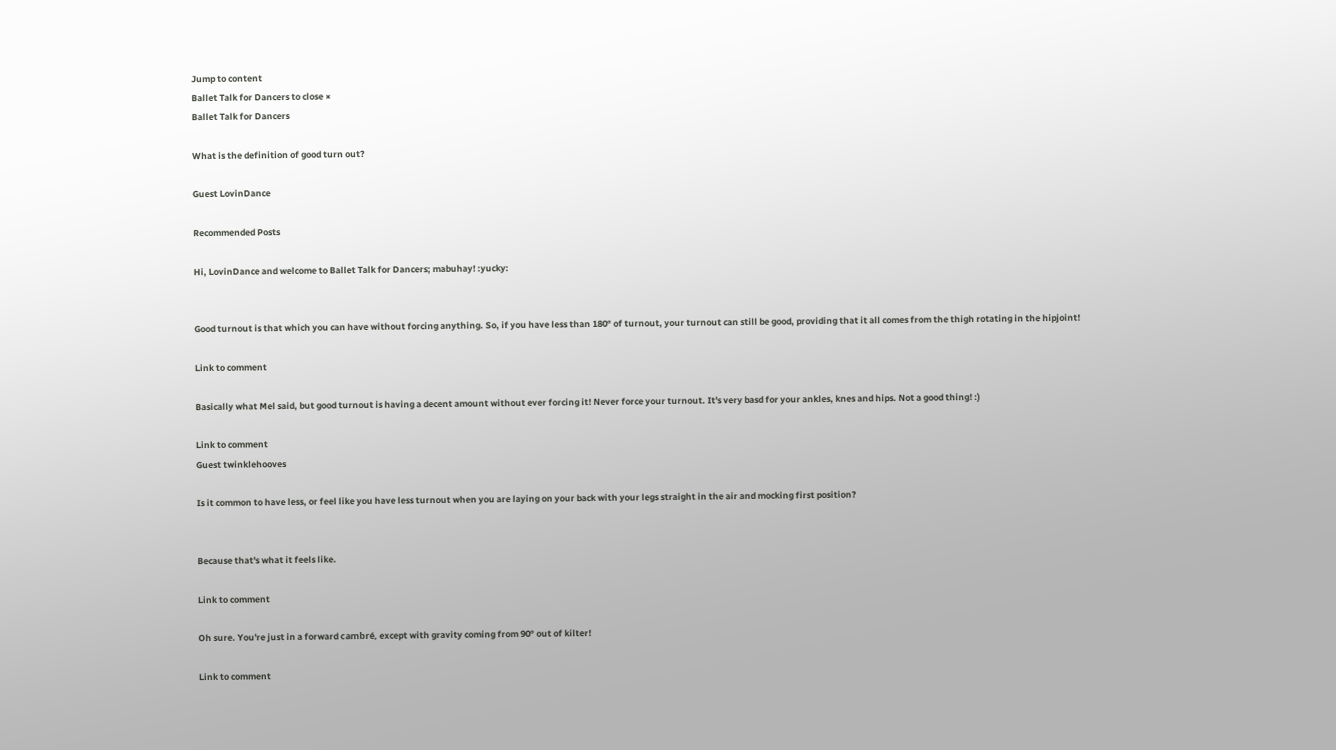Jump to content
Ballet Talk for Dancers to close ×
Ballet Talk for Dancers

What is the definition of good turn out?

Guest LovinDance

Recommended Posts

Hi, LovinDance and welcome to Ballet Talk for Dancers; mabuhay! :yucky:


Good turnout is that which you can have without forcing anything. So, if you have less than 180° of turnout, your turnout can still be good, providing that it all comes from the thigh rotating in the hipjoint!

Link to comment

Basically what Mel said, but good turnout is having a decent amount without ever forcing it! Never force your turnout. It's very basd for your ankles, knes and hips. Not a good thing! :)

Link to comment
Guest twinklehooves

Is it common to have less, or feel like you have less turnout when you are laying on your back with your legs straight in the air and mocking first position?


Because that's what it feels like.

Link to comment

Oh sure. You're just in a forward cambré, except with gravity coming from 90° out of kilter!

Link to comment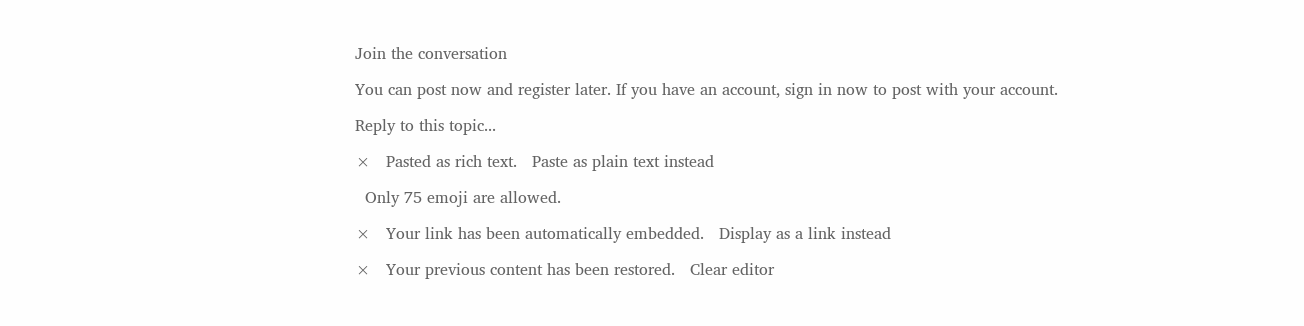Join the conversation

You can post now and register later. If you have an account, sign in now to post with your account.

Reply to this topic...

×   Pasted as rich text.   Paste as plain text instead

  Only 75 emoji are allowed.

×   Your link has been automatically embedded.   Display as a link instead

×   Your previous content has been restored.   Clear editor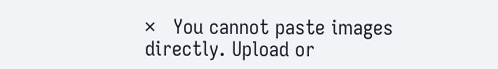×   You cannot paste images directly. Upload or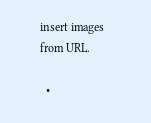insert images from URL.

  •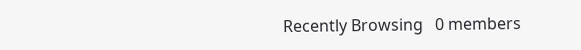Recently Browsing   0 members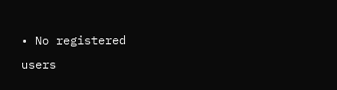• No registered users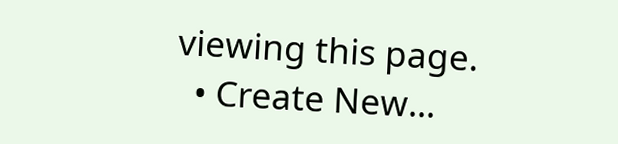viewing this page.
  • Create New...